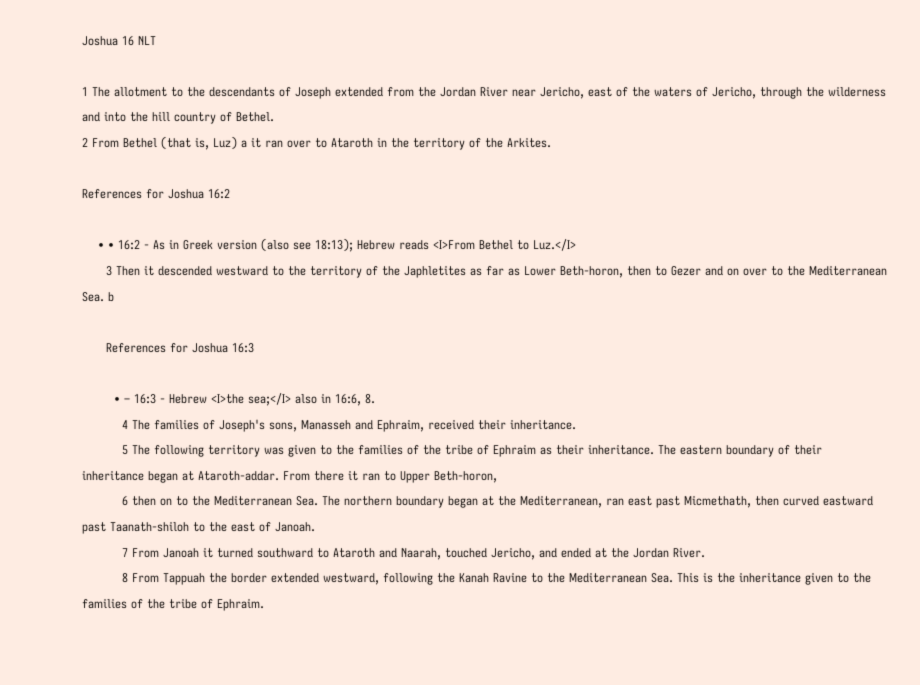Joshua 16 NLT

1 The allotment to the descendants of Joseph extended from the Jordan River near Jericho, east of the waters of Jericho, through the wilderness and into the hill country of Bethel.
2 From Bethel (that is, Luz) a it ran over to Ataroth in the territory of the Arkites.

References for Joshua 16:2

    • • 16:2 - As in Greek version (also see 18:13); Hebrew reads <I>From Bethel to Luz.</I>
      3 Then it descended westward to the territory of the Japhletites as far as Lower Beth-horon, then to Gezer and on over to the Mediterranean Sea. b

      References for Joshua 16:3

        • – 16:3 - Hebrew <I>the sea;</I> also in 16:6, 8.
          4 The families of Joseph's sons, Manasseh and Ephraim, received their inheritance.
          5 The following territory was given to the families of the tribe of Ephraim as their inheritance. The eastern boundary of their inheritance began at Ataroth-addar. From there it ran to Upper Beth-horon,
          6 then on to the Mediterranean Sea. The northern boundary began at the Mediterranean, ran east past Micmethath, then curved eastward past Taanath-shiloh to the east of Janoah.
          7 From Janoah it turned southward to Ataroth and Naarah, touched Jericho, and ended at the Jordan River.
          8 From Tappuah the border extended westward, following the Kanah Ravine to the Mediterranean Sea. This is the inheritance given to the families of the tribe of Ephraim.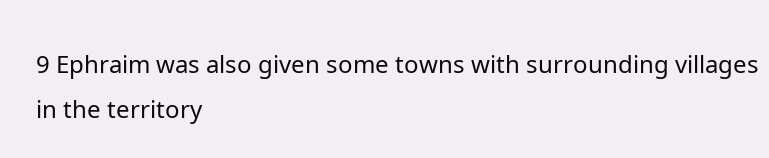9 Ephraim was also given some towns with surrounding villages in the territory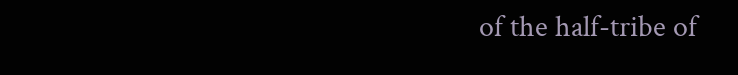of the half-tribe of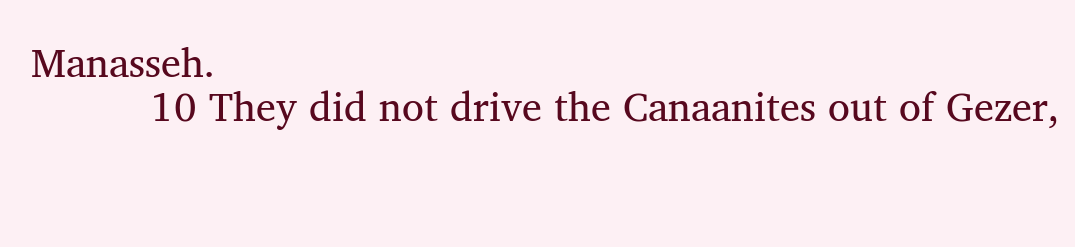Manasseh.
          10 They did not drive the Canaanites out of Gezer,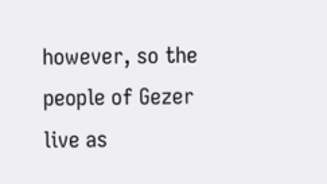however, so the people of Gezer live as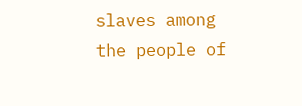slaves among the people of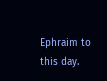Ephraim to this day.